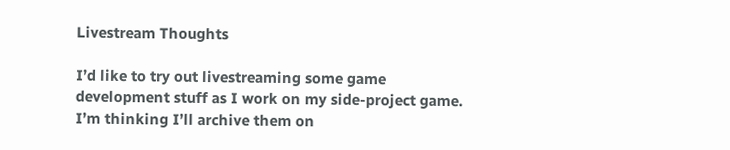Livestream Thoughts

I’d like to try out livestreaming some game development stuff as I work on my side-project game. I’m thinking I’ll archive them on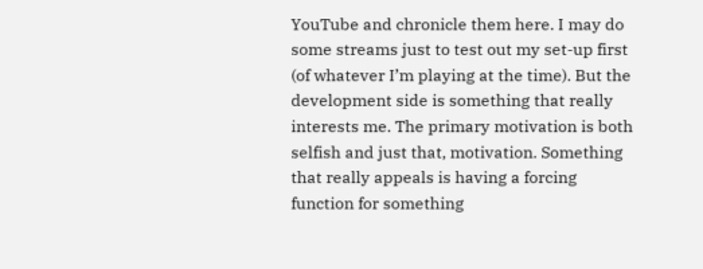YouTube and chronicle them here. I may do some streams just to test out my set-up first (of whatever I’m playing at the time). But the development side is something that really interests me. The primary motivation is both selfish and just that, motivation. Something that really appeals is having a forcing function for something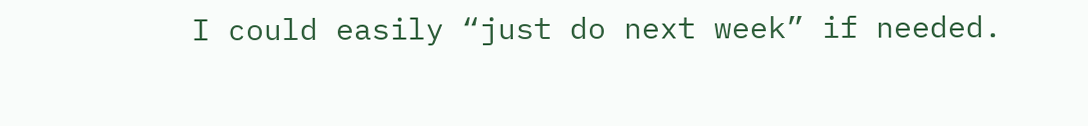I could easily “just do next week” if needed.